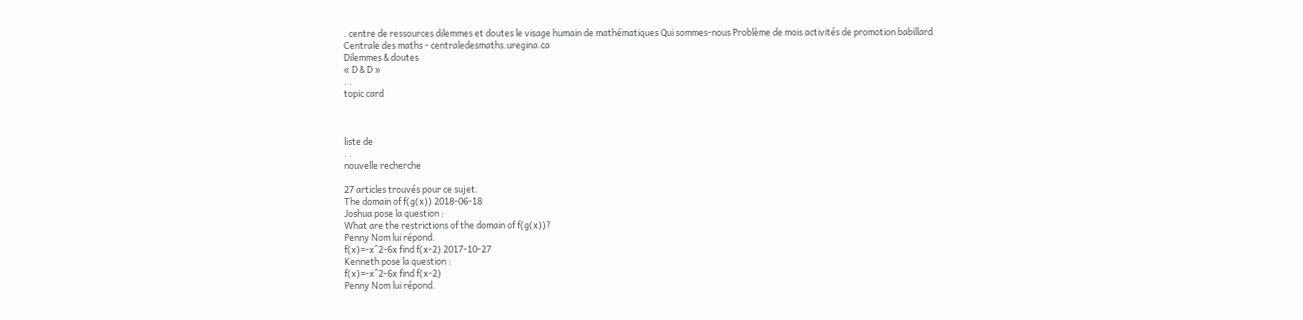. centre de ressources dilemmes et doutes le visage humain de mathématiques Qui sommes-nous Problème de mois activités de promotion babillard
Centrale des maths - centraledesmaths.uregina.ca
Dilemmes & doutes
« D & D »
. .
topic card



liste de
. .
nouvelle recherche

27 articles trouvés pour ce sujet.
The domain of f(g(x)) 2018-06-18
Joshua pose la question :
What are the restrictions of the domain of f(g(x))?
Penny Nom lui répond.
f(x)=-x^2-6x find f(x-2) 2017-10-27
Kenneth pose la question :
f(x)=-x^2-6x find f(x-2)
Penny Nom lui répond.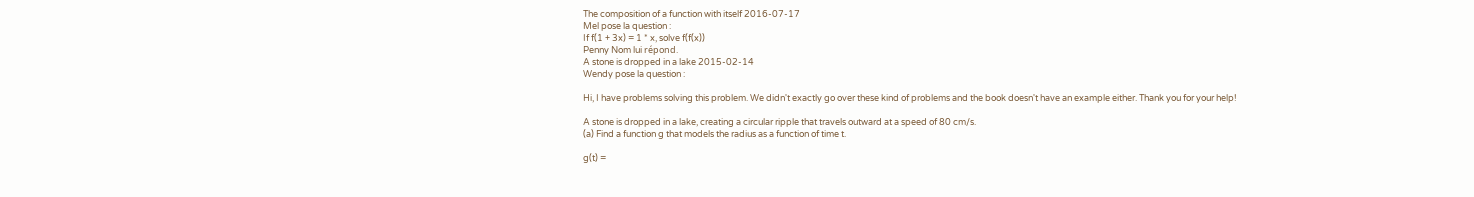The composition of a function with itself 2016-07-17
Mel pose la question :
If f(1 + 3x) = 1 * x, solve f(f(x))
Penny Nom lui répond.
A stone is dropped in a lake 2015-02-14
Wendy pose la question :

Hi, I have problems solving this problem. We didn't exactly go over these kind of problems and the book doesn't have an example either. Thank you for your help!

A stone is dropped in a lake, creating a circular ripple that travels outward at a speed of 80 cm/s.
(a) Find a function g that models the radius as a function of time t.

g(t) =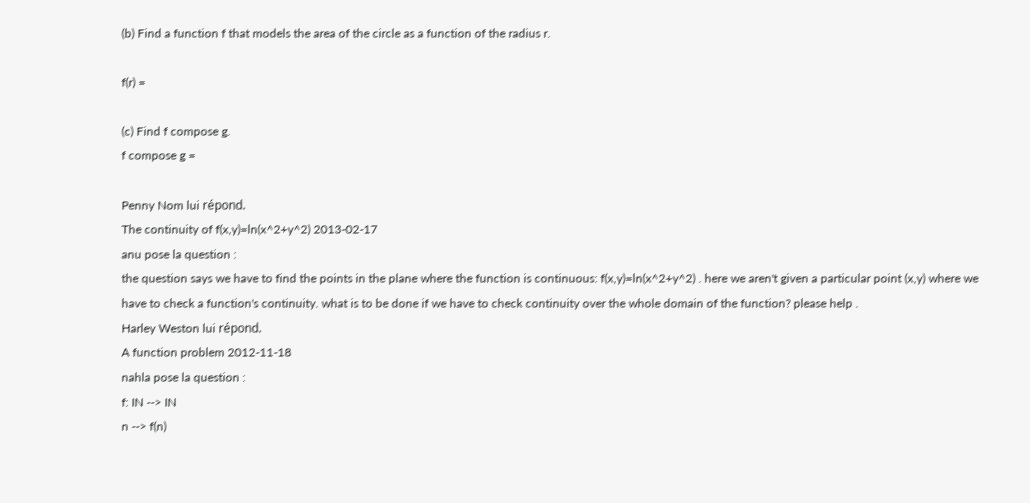(b) Find a function f that models the area of the circle as a function of the radius r.

f(r) =

(c) Find f compose g.
f compose g =

Penny Nom lui répond.
The continuity of f(x,y)=ln(x^2+y^2) 2013-02-17
anu pose la question :
the question says we have to find the points in the plane where the function is continuous: f(x,y)=ln(x^2+y^2) . here we aren't given a particular point (x,y) where we have to check a function's continuity. what is to be done if we have to check continuity over the whole domain of the function? please help .
Harley Weston lui répond.
A function problem 2012-11-18
nahla pose la question :
f: IN --> IN
n --> f(n)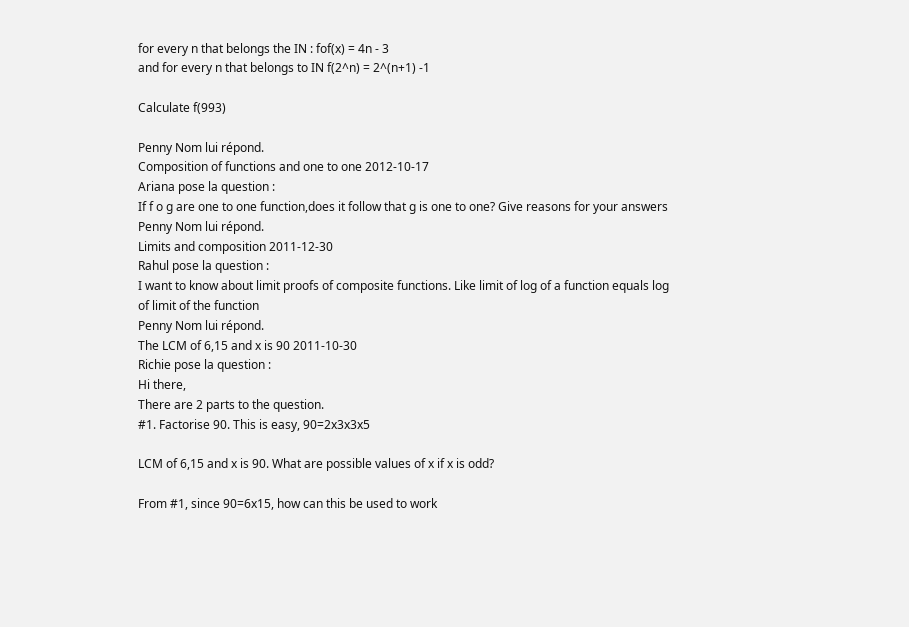for every n that belongs the IN : fof(x) = 4n - 3
and for every n that belongs to IN f(2^n) = 2^(n+1) -1

Calculate f(993)

Penny Nom lui répond.
Composition of functions and one to one 2012-10-17
Ariana pose la question :
If f o g are one to one function,does it follow that g is one to one? Give reasons for your answers
Penny Nom lui répond.
Limits and composition 2011-12-30
Rahul pose la question :
I want to know about limit proofs of composite functions. Like limit of log of a function equals log of limit of the function
Penny Nom lui répond.
The LCM of 6,15 and x is 90 2011-10-30
Richie pose la question :
Hi there,
There are 2 parts to the question.
#1. Factorise 90. This is easy, 90=2x3x3x5

LCM of 6,15 and x is 90. What are possible values of x if x is odd?

From #1, since 90=6x15, how can this be used to work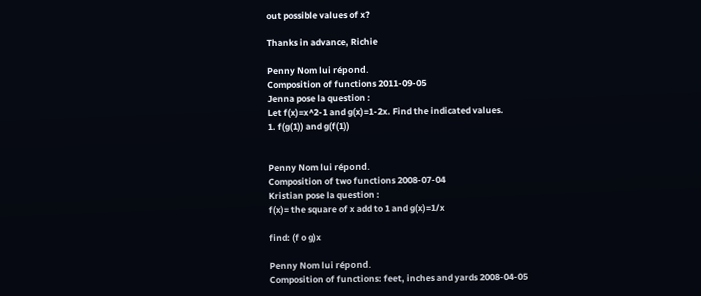out possible values of x?

Thanks in advance, Richie

Penny Nom lui répond.
Composition of functions 2011-09-05
Jenna pose la question :
Let f(x)=x^2-1 and g(x)=1-2x. Find the indicated values.
1. f(g(1)) and g(f(1))


Penny Nom lui répond.
Composition of two functions 2008-07-04
Kristian pose la question :
f(x)= the square of x add to 1 and g(x)=1/x

find: (f o g)x

Penny Nom lui répond.
Composition of functions: feet, inches and yards 2008-04-05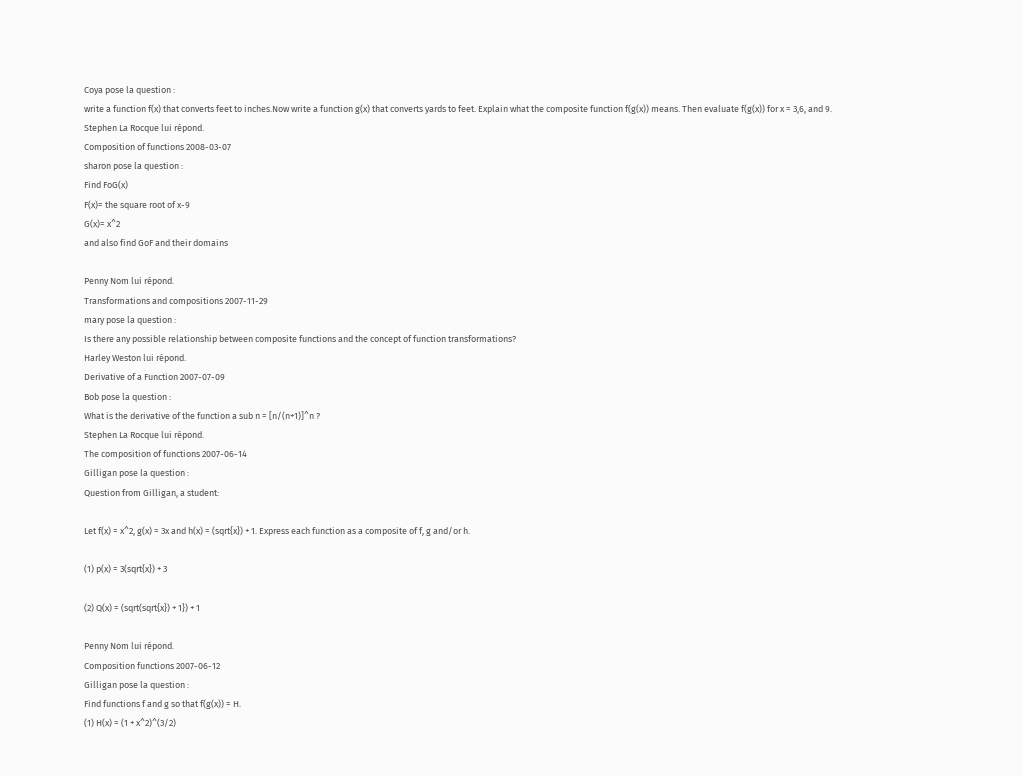Coya pose la question :
write a function f(x) that converts feet to inches.Now write a function g(x) that converts yards to feet. Explain what the composite function f(g(x)) means. Then evaluate f(g(x)) for x = 3,6, and 9.
Stephen La Rocque lui répond.
Composition of functions 2008-03-07
sharon pose la question :
Find FoG(x)
F(x)= the square root of x-9
G(x)= x^2
and also find GoF and their domains

Penny Nom lui répond.
Transformations and compositions 2007-11-29
mary pose la question :
Is there any possible relationship between composite functions and the concept of function transformations?
Harley Weston lui répond.
Derivative of a Function 2007-07-09
Bob pose la question :
What is the derivative of the function a sub n = [n/(n+1)]^n ?
Stephen La Rocque lui répond.
The composition of functions 2007-06-14
Gilligan pose la question :
Question from Gilligan, a student:

Let f(x) = x^2, g(x) = 3x and h(x) = (sqrt{x}) + 1. Express each function as a composite of f, g and/or h.

(1) p(x) = 3(sqrt{x}) + 3

(2) Q(x) = (sqrt(sqrt{x}) + 1}) + 1

Penny Nom lui répond.
Composition functions 2007-06-12
Gilligan pose la question :
Find functions f and g so that f(g(x)) = H.
(1) H(x) = (1 + x^2)^(3/2)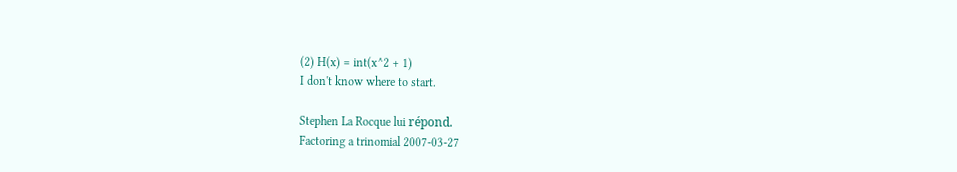(2) H(x) = int(x^2 + 1)
I don't know where to start.

Stephen La Rocque lui répond.
Factoring a trinomial 2007-03-27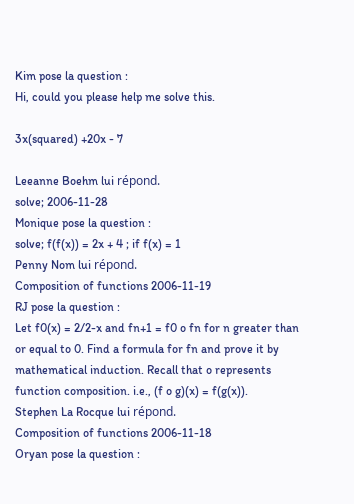Kim pose la question :
Hi, could you please help me solve this.

3x(squared) +20x - 7

Leeanne Boehm lui répond.
solve; 2006-11-28
Monique pose la question :
solve; f(f(x)) = 2x + 4 ; if f(x) = 1
Penny Nom lui répond.
Composition of functions 2006-11-19
RJ pose la question :
Let f0(x) = 2/2-x and fn+1 = f0 o fn for n greater than or equal to 0. Find a formula for fn and prove it by mathematical induction. Recall that o represents function composition. i.e., (f o g)(x) = f(g(x)).
Stephen La Rocque lui répond.
Composition of functions 2006-11-18
Oryan pose la question :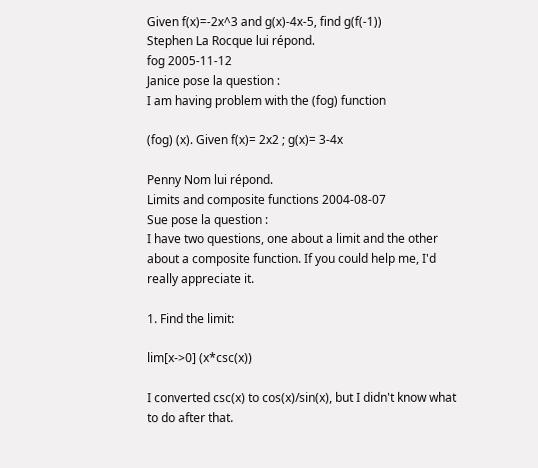Given f(x)=-2x^3 and g(x)-4x-5, find g(f(-1))
Stephen La Rocque lui répond.
fog 2005-11-12
Janice pose la question :
I am having problem with the (fog) function

(fog) (x). Given f(x)= 2x2 ; g(x)= 3-4x

Penny Nom lui répond.
Limits and composite functions 2004-08-07
Sue pose la question :
I have two questions, one about a limit and the other about a composite function. If you could help me, I'd really appreciate it.

1. Find the limit:

lim[x->0] (x*csc(x))

I converted csc(x) to cos(x)/sin(x), but I didn't know what to do after that.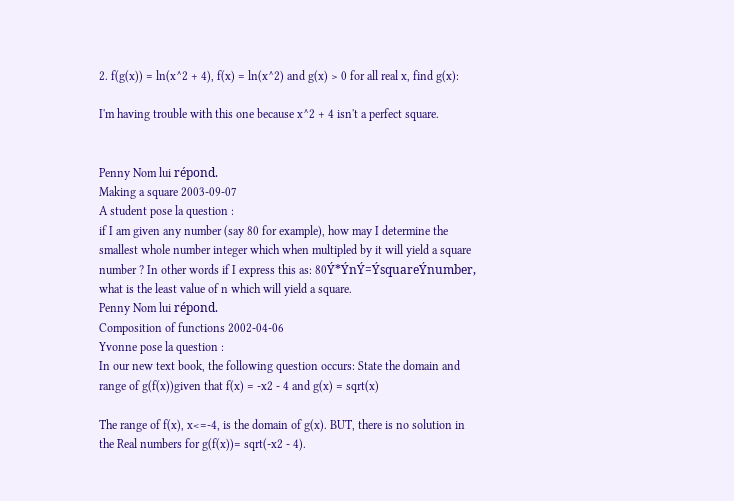2. f(g(x)) = ln(x^2 + 4), f(x) = ln(x^2) and g(x) > 0 for all real x, find g(x):

I'm having trouble with this one because x^2 + 4 isn't a perfect square.


Penny Nom lui répond.
Making a square 2003-09-07
A student pose la question :
if I am given any number (say 80 for example), how may I determine the smallest whole number integer which when multipled by it will yield a square number ? In other words if I express this as: 80Ý*ÝnÝ=ÝsquareÝnumber, what is the least value of n which will yield a square.
Penny Nom lui répond.
Composition of functions 2002-04-06
Yvonne pose la question :
In our new text book, the following question occurs: State the domain and range of g(f(x))given that f(x) = -x2 - 4 and g(x) = sqrt(x)

The range of f(x), x<=-4, is the domain of g(x). BUT, there is no solution in the Real numbers for g(f(x))= sqrt(-x2 - 4).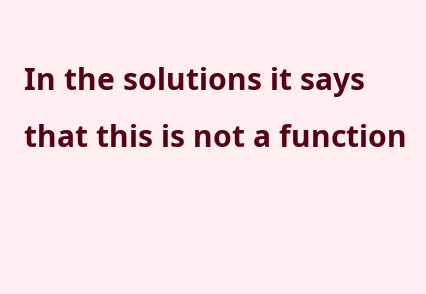In the solutions it says that this is not a function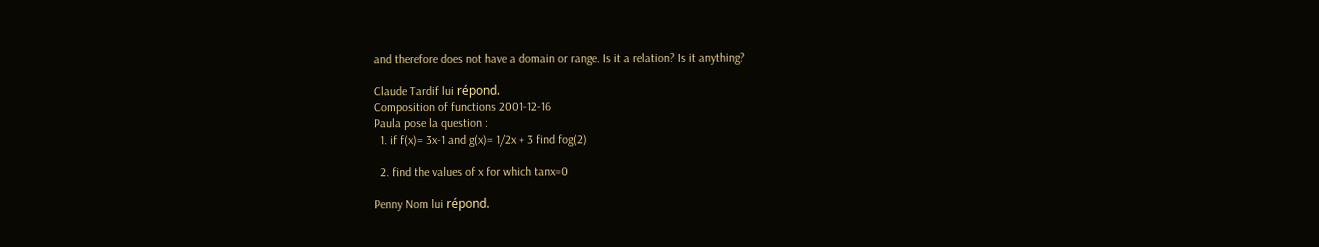and therefore does not have a domain or range. Is it a relation? Is it anything?

Claude Tardif lui répond.
Composition of functions 2001-12-16
Paula pose la question :
  1. if f(x)= 3x-1 and g(x)= 1/2x + 3 find fog(2)

  2. find the values of x for which tanx=0

Penny Nom lui répond.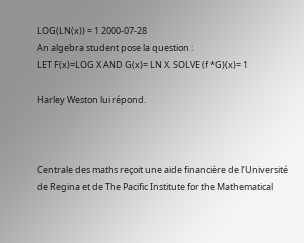LOG(LN(x)) = 1 2000-07-28
An algebra student pose la question :
LET F(x)=LOG X AND G(x)= LN X. SOLVE (f *G)(x)= 1

Harley Weston lui répond.



Centrale des maths reçoit une aide financière de l’Université de Regina et de The Pacific Institute for the Mathematical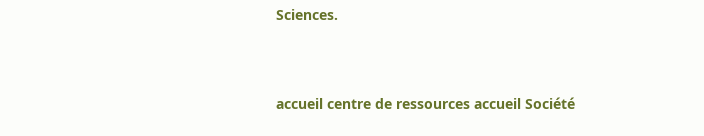Sciences.



accueil centre de ressources accueil Société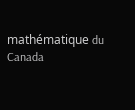mathématique du Canada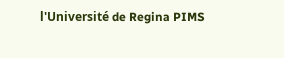l'Université de Regina PIMS